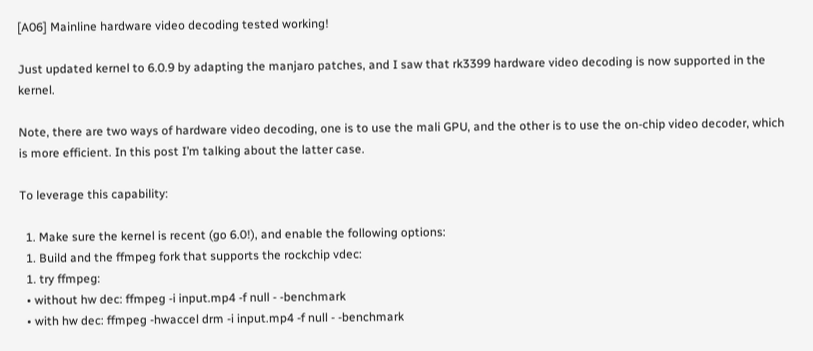[A06] Mainline hardware video decoding tested working!

Just updated kernel to 6.0.9 by adapting the manjaro patches, and I saw that rk3399 hardware video decoding is now supported in the kernel.

Note, there are two ways of hardware video decoding, one is to use the mali GPU, and the other is to use the on-chip video decoder, which is more efficient. In this post I’m talking about the latter case.

To leverage this capability:

  1. Make sure the kernel is recent (go 6.0!), and enable the following options:
  1. Build and the ffmpeg fork that supports the rockchip vdec:
  1. try ffmpeg:
  • without hw dec: ffmpeg -i input.mp4 -f null - -benchmark
  • with hw dec: ffmpeg -hwaccel drm -i input.mp4 -f null - -benchmark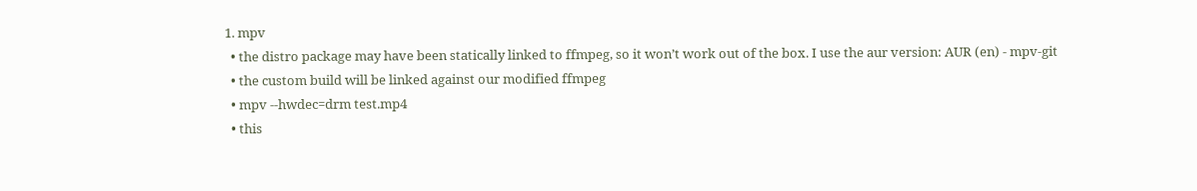1. mpv
  • the distro package may have been statically linked to ffmpeg, so it won’t work out of the box. I use the aur version: AUR (en) - mpv-git
  • the custom build will be linked against our modified ffmpeg
  • mpv --hwdec=drm test.mp4
  • this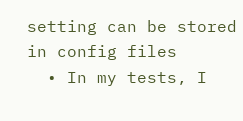setting can be stored in config files
  • In my tests, I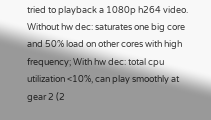tried to playback a 1080p h264 video. Without hw dec: saturates one big core and 50% load on other cores with high frequency; With hw dec: total cpu utilization <10%, can play smoothly at gear 2 (2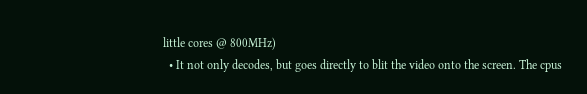little cores @ 800MHz)
  • It not only decodes, but goes directly to blit the video onto the screen. The cpus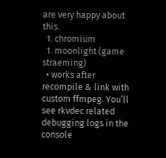are very happy about this.
  1. chromium
  1. moonlight (game straeming)
  • works after recompile & link with custom ffmpeg. You’ll see rkvdec related debugging logs in the console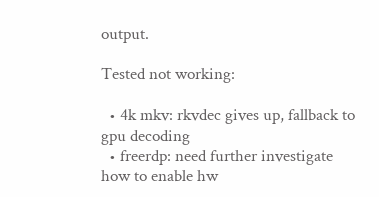output.

Tested not working:

  • 4k mkv: rkvdec gives up, fallback to gpu decoding
  • freerdp: need further investigate how to enable hw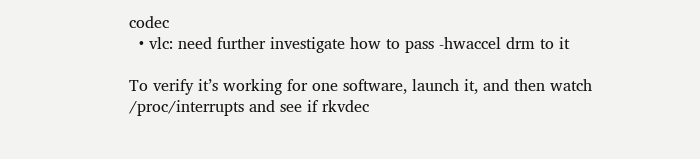codec
  • vlc: need further investigate how to pass -hwaccel drm to it

To verify it’s working for one software, launch it, and then watch /proc/interrupts and see if rkvdec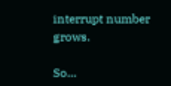interrupt number grows.

So…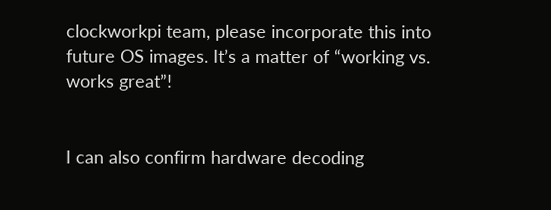clockworkpi team, please incorporate this into future OS images. It’s a matter of “working vs. works great”!


I can also confirm hardware decoding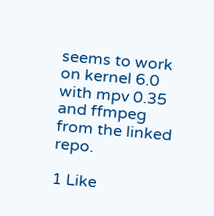seems to work on kernel 6.0 with mpv 0.35 and ffmpeg from the linked repo.

1 Like